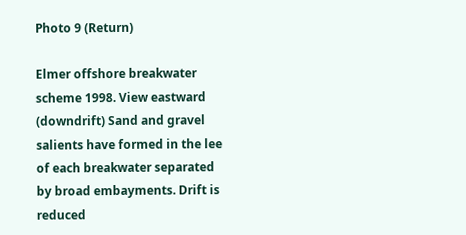Photo 9 (Return)

Elmer offshore breakwater scheme 1998. View eastward (downdrift) Sand and gravel salients have formed in the lee of each breakwater separated by broad embayments. Drift is reduced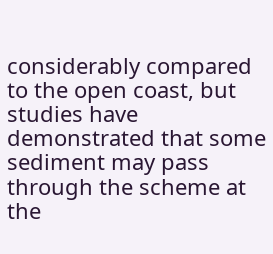considerably compared to the open coast, but studies have demonstrated that some sediment may pass through the scheme at the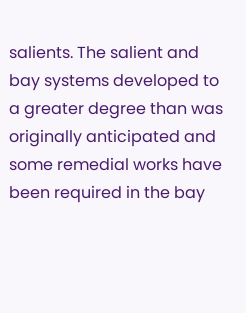salients. The salient and bay systems developed to a greater degree than was originally anticipated and some remedial works have been required in the bay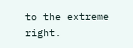to the extreme right.